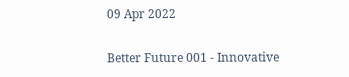09 Apr 2022

Better Future 001 - Innovative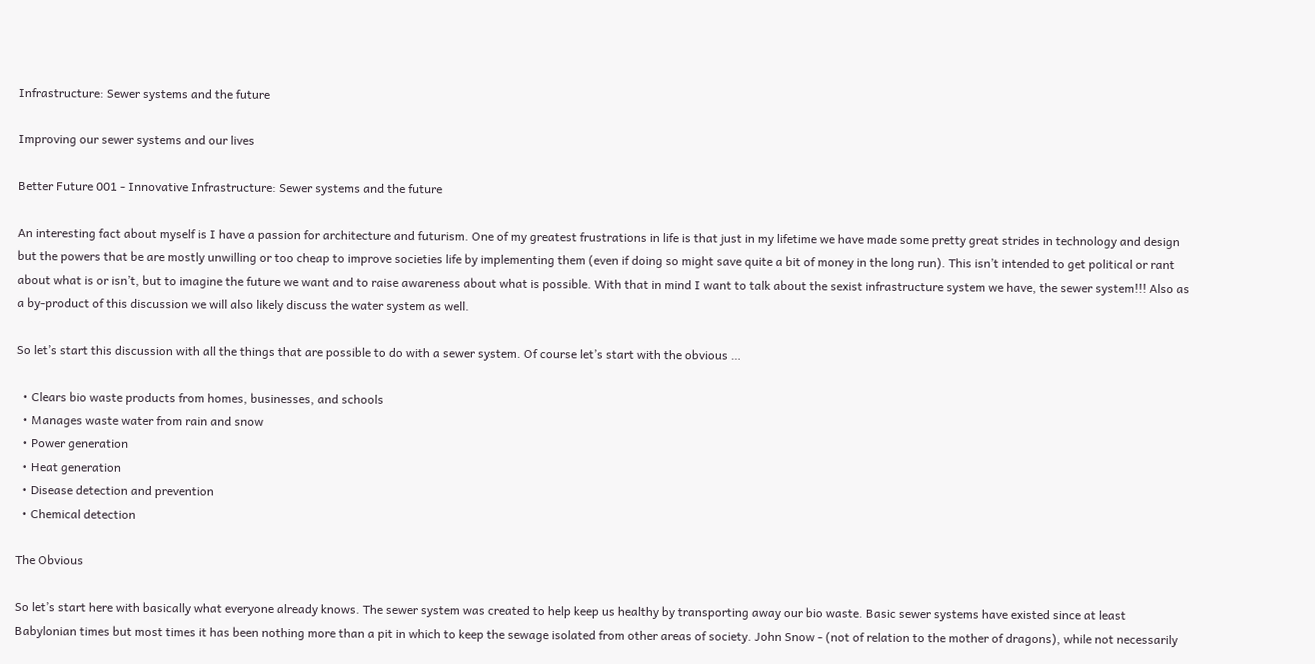Infrastructure: Sewer systems and the future

Improving our sewer systems and our lives

Better Future 001 - Innovative Infrastructure: Sewer systems and the future

An interesting fact about myself is I have a passion for architecture and futurism. One of my greatest frustrations in life is that just in my lifetime we have made some pretty great strides in technology and design but the powers that be are mostly unwilling or too cheap to improve societies life by implementing them (even if doing so might save quite a bit of money in the long run). This isn’t intended to get political or rant about what is or isn’t, but to imagine the future we want and to raise awareness about what is possible. With that in mind I want to talk about the sexist infrastructure system we have, the sewer system!!! Also as a by-product of this discussion we will also likely discuss the water system as well.

So let’s start this discussion with all the things that are possible to do with a sewer system. Of course let’s start with the obvious …

  • Clears bio waste products from homes, businesses, and schools
  • Manages waste water from rain and snow
  • Power generation
  • Heat generation
  • Disease detection and prevention
  • Chemical detection

The Obvious

So let’s start here with basically what everyone already knows. The sewer system was created to help keep us healthy by transporting away our bio waste. Basic sewer systems have existed since at least Babylonian times but most times it has been nothing more than a pit in which to keep the sewage isolated from other areas of society. John Snow - (not of relation to the mother of dragons), while not necessarily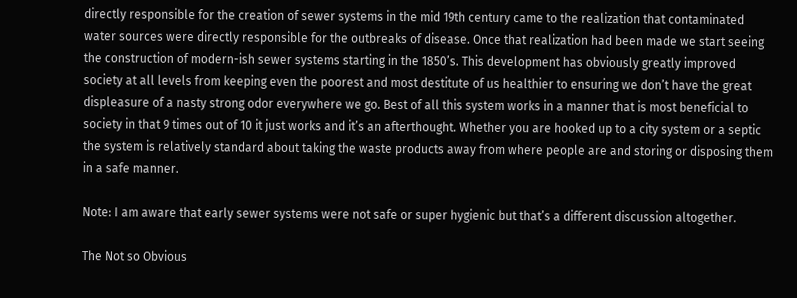directly responsible for the creation of sewer systems in the mid 19th century came to the realization that contaminated water sources were directly responsible for the outbreaks of disease. Once that realization had been made we start seeing the construction of modern-ish sewer systems starting in the 1850’s. This development has obviously greatly improved society at all levels from keeping even the poorest and most destitute of us healthier to ensuring we don’t have the great displeasure of a nasty strong odor everywhere we go. Best of all this system works in a manner that is most beneficial to society in that 9 times out of 10 it just works and it’s an afterthought. Whether you are hooked up to a city system or a septic the system is relatively standard about taking the waste products away from where people are and storing or disposing them in a safe manner.

Note: I am aware that early sewer systems were not safe or super hygienic but that’s a different discussion altogether.

The Not so Obvious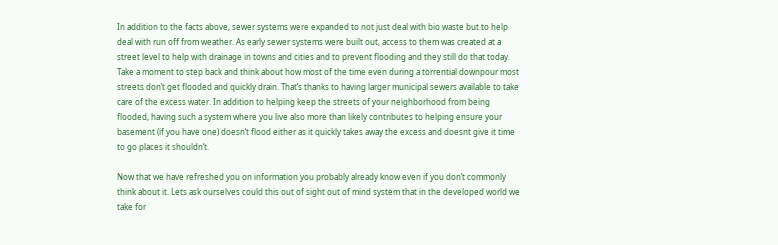In addition to the facts above, sewer systems were expanded to not just deal with bio waste but to help deal with run off from weather. As early sewer systems were built out, access to them was created at a street level to help with drainage in towns and cities and to prevent flooding and they still do that today. Take a moment to step back and think about how most of the time even during a torrential downpour most streets don’t get flooded and quickly drain. That’s thanks to having larger municipal sewers available to take care of the excess water. In addition to helping keep the streets of your neighborhood from being flooded, having such a system where you live also more than likely contributes to helping ensure your basement (if you have one) doesn’t flood either as it quickly takes away the excess and doesnt give it time to go places it shouldn’t.

Now that we have refreshed you on information you probably already know even if you don’t commonly think about it. Lets ask ourselves could this out of sight out of mind system that in the developed world we take for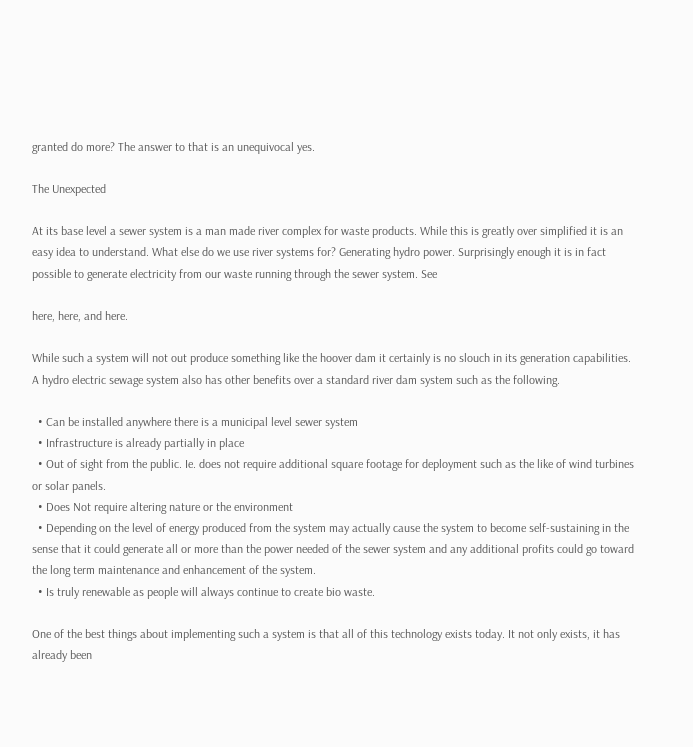granted do more? The answer to that is an unequivocal yes.

The Unexpected

At its base level a sewer system is a man made river complex for waste products. While this is greatly over simplified it is an easy idea to understand. What else do we use river systems for? Generating hydro power. Surprisingly enough it is in fact possible to generate electricity from our waste running through the sewer system. See

here, here, and here.

While such a system will not out produce something like the hoover dam it certainly is no slouch in its generation capabilities. A hydro electric sewage system also has other benefits over a standard river dam system such as the following.

  • Can be installed anywhere there is a municipal level sewer system
  • Infrastructure is already partially in place
  • Out of sight from the public. Ie. does not require additional square footage for deployment such as the like of wind turbines or solar panels.
  • Does Not require altering nature or the environment
  • Depending on the level of energy produced from the system may actually cause the system to become self-sustaining in the sense that it could generate all or more than the power needed of the sewer system and any additional profits could go toward the long term maintenance and enhancement of the system.
  • Is truly renewable as people will always continue to create bio waste.

One of the best things about implementing such a system is that all of this technology exists today. It not only exists, it has already been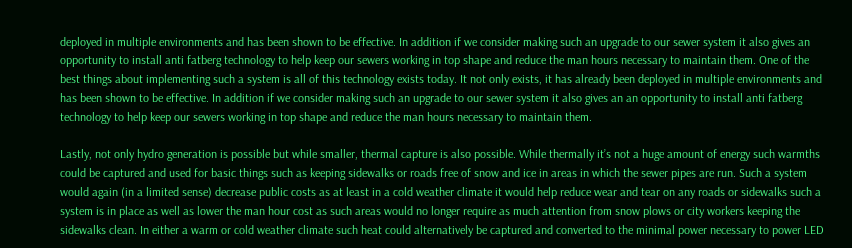deployed in multiple environments and has been shown to be effective. In addition if we consider making such an upgrade to our sewer system it also gives an opportunity to install anti fatberg technology to help keep our sewers working in top shape and reduce the man hours necessary to maintain them. One of the best things about implementing such a system is all of this technology exists today. It not only exists, it has already been deployed in multiple environments and has been shown to be effective. In addition if we consider making such an upgrade to our sewer system it also gives an an opportunity to install anti fatberg technology to help keep our sewers working in top shape and reduce the man hours necessary to maintain them.

Lastly, not only hydro generation is possible but while smaller, thermal capture is also possible. While thermally it’s not a huge amount of energy such warmths could be captured and used for basic things such as keeping sidewalks or roads free of snow and ice in areas in which the sewer pipes are run. Such a system would again (in a limited sense) decrease public costs as at least in a cold weather climate it would help reduce wear and tear on any roads or sidewalks such a system is in place as well as lower the man hour cost as such areas would no longer require as much attention from snow plows or city workers keeping the sidewalks clean. In either a warm or cold weather climate such heat could alternatively be captured and converted to the minimal power necessary to power LED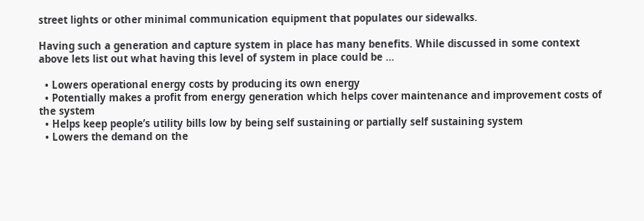street lights or other minimal communication equipment that populates our sidewalks.

Having such a generation and capture system in place has many benefits. While discussed in some context above lets list out what having this level of system in place could be …

  • Lowers operational energy costs by producing its own energy
  • Potentially makes a profit from energy generation which helps cover maintenance and improvement costs of the system
  • Helps keep people’s utility bills low by being self sustaining or partially self sustaining system
  • Lowers the demand on the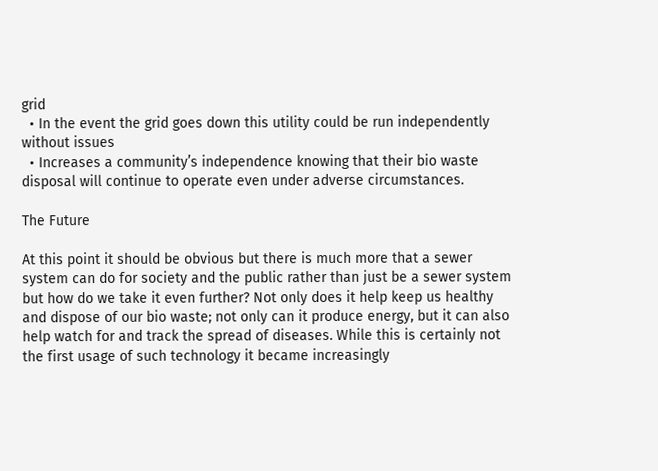grid
  • In the event the grid goes down this utility could be run independently without issues
  • Increases a community’s independence knowing that their bio waste disposal will continue to operate even under adverse circumstances.

The Future

At this point it should be obvious but there is much more that a sewer system can do for society and the public rather than just be a sewer system but how do we take it even further? Not only does it help keep us healthy and dispose of our bio waste; not only can it produce energy, but it can also help watch for and track the spread of diseases. While this is certainly not the first usage of such technology it became increasingly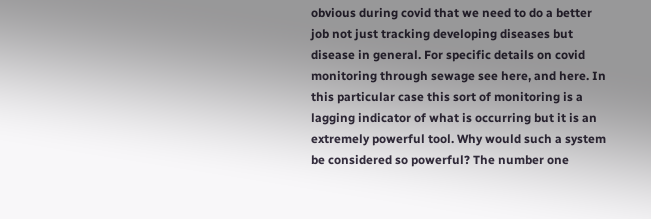obvious during covid that we need to do a better job not just tracking developing diseases but disease in general. For specific details on covid monitoring through sewage see here, and here. In this particular case this sort of monitoring is a lagging indicator of what is occurring but it is an extremely powerful tool. Why would such a system be considered so powerful? The number one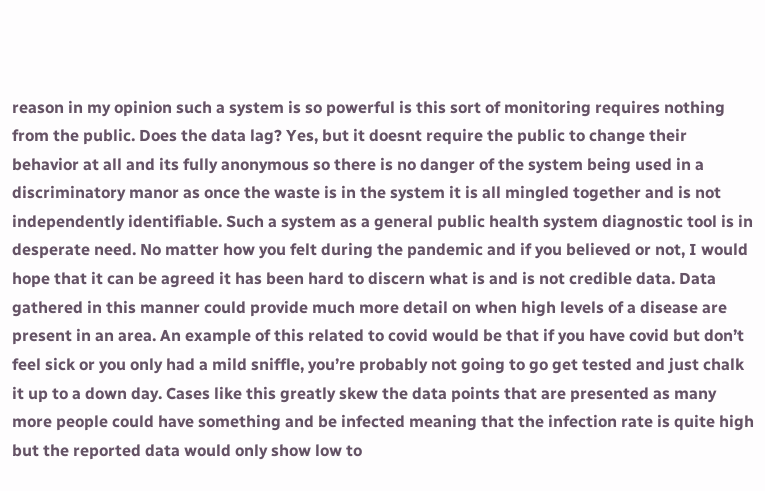reason in my opinion such a system is so powerful is this sort of monitoring requires nothing from the public. Does the data lag? Yes, but it doesnt require the public to change their behavior at all and its fully anonymous so there is no danger of the system being used in a discriminatory manor as once the waste is in the system it is all mingled together and is not independently identifiable. Such a system as a general public health system diagnostic tool is in desperate need. No matter how you felt during the pandemic and if you believed or not, I would hope that it can be agreed it has been hard to discern what is and is not credible data. Data gathered in this manner could provide much more detail on when high levels of a disease are present in an area. An example of this related to covid would be that if you have covid but don’t feel sick or you only had a mild sniffle, you’re probably not going to go get tested and just chalk it up to a down day. Cases like this greatly skew the data points that are presented as many more people could have something and be infected meaning that the infection rate is quite high but the reported data would only show low to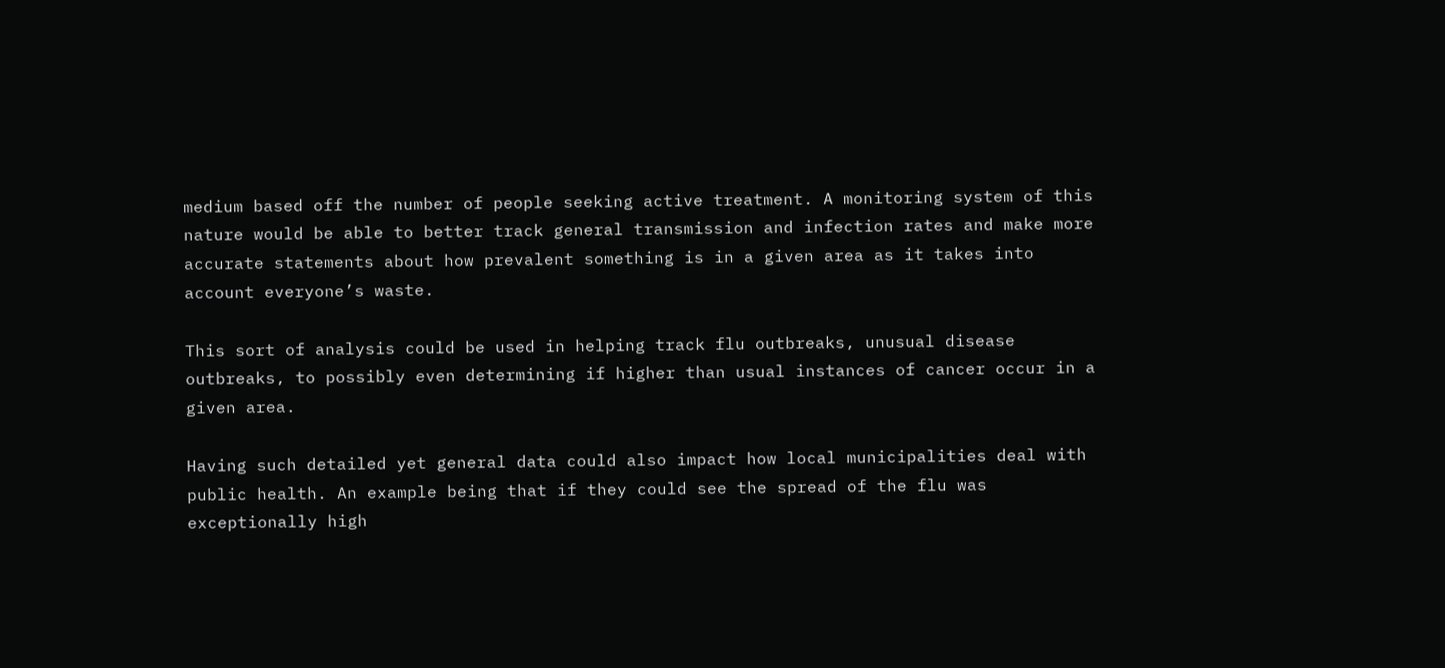medium based off the number of people seeking active treatment. A monitoring system of this nature would be able to better track general transmission and infection rates and make more accurate statements about how prevalent something is in a given area as it takes into account everyone’s waste.

This sort of analysis could be used in helping track flu outbreaks, unusual disease outbreaks, to possibly even determining if higher than usual instances of cancer occur in a given area.

Having such detailed yet general data could also impact how local municipalities deal with public health. An example being that if they could see the spread of the flu was exceptionally high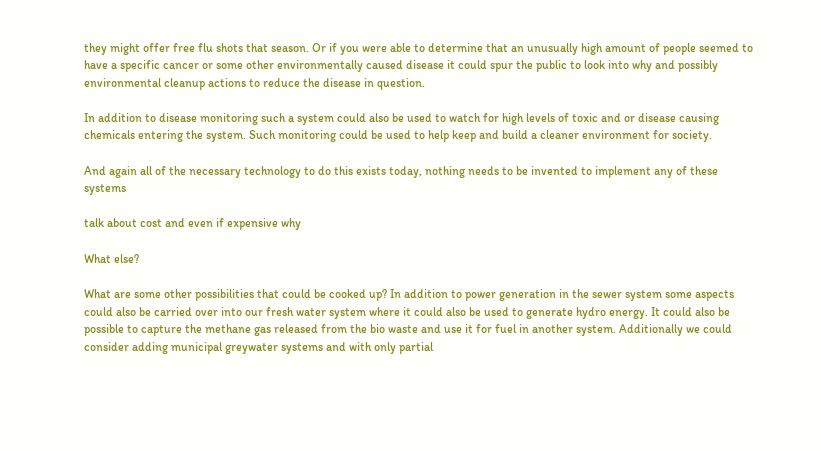they might offer free flu shots that season. Or if you were able to determine that an unusually high amount of people seemed to have a specific cancer or some other environmentally caused disease it could spur the public to look into why and possibly environmental cleanup actions to reduce the disease in question.

In addition to disease monitoring such a system could also be used to watch for high levels of toxic and or disease causing chemicals entering the system. Such monitoring could be used to help keep and build a cleaner environment for society.

And again all of the necessary technology to do this exists today, nothing needs to be invented to implement any of these systems

talk about cost and even if expensive why

What else?

What are some other possibilities that could be cooked up? In addition to power generation in the sewer system some aspects could also be carried over into our fresh water system where it could also be used to generate hydro energy. It could also be possible to capture the methane gas released from the bio waste and use it for fuel in another system. Additionally we could consider adding municipal greywater systems and with only partial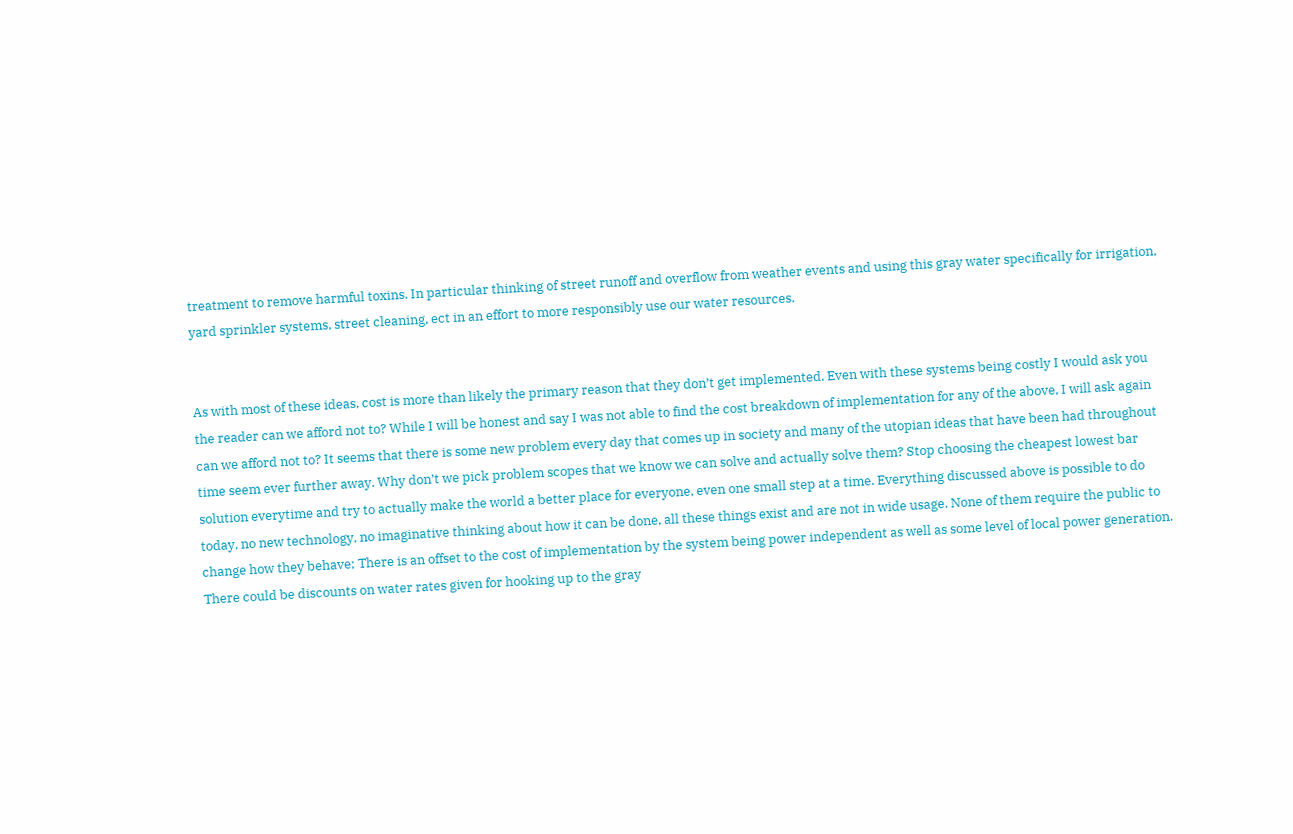treatment to remove harmful toxins. In particular thinking of street runoff and overflow from weather events and using this gray water specifically for irrigation, yard sprinkler systems, street cleaning, ect in an effort to more responsibly use our water resources.


As with most of these ideas, cost is more than likely the primary reason that they don’t get implemented. Even with these systems being costly I would ask you the reader can we afford not to? While I will be honest and say I was not able to find the cost breakdown of implementation for any of the above, I will ask again can we afford not to? It seems that there is some new problem every day that comes up in society and many of the utopian ideas that have been had throughout time seem ever further away. Why don’t we pick problem scopes that we know we can solve and actually solve them? Stop choosing the cheapest lowest bar solution everytime and try to actually make the world a better place for everyone, even one small step at a time. Everything discussed above is possible to do today, no new technology, no imaginative thinking about how it can be done, all these things exist and are not in wide usage. None of them require the public to change how they behave; There is an offset to the cost of implementation by the system being power independent as well as some level of local power generation. There could be discounts on water rates given for hooking up to the gray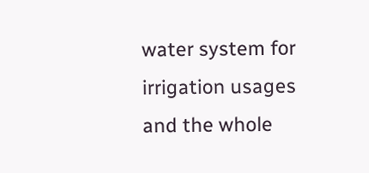water system for irrigation usages and the whole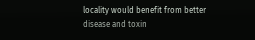locality would benefit from better disease and toxin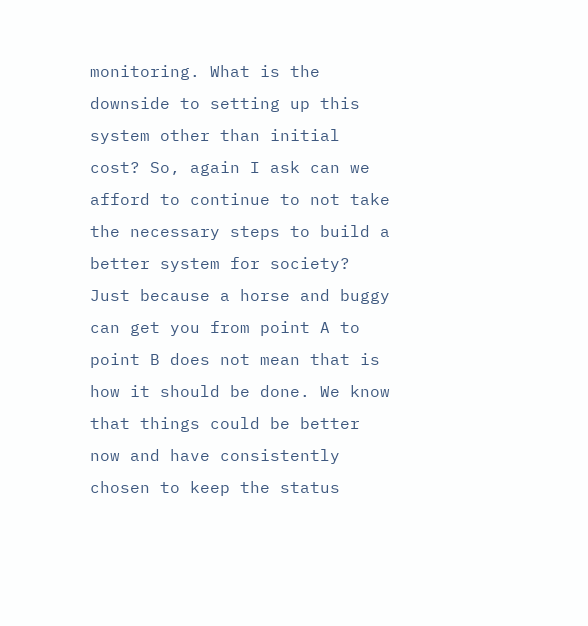monitoring. What is the downside to setting up this system other than initial cost? So, again I ask can we afford to continue to not take the necessary steps to build a better system for society? Just because a horse and buggy can get you from point A to point B does not mean that is how it should be done. We know that things could be better now and have consistently chosen to keep the status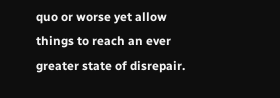quo or worse yet allow things to reach an ever greater state of disrepair.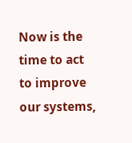Now is the time to act to improve our systems,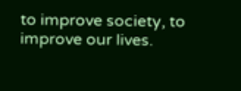to improve society, to improve our lives.